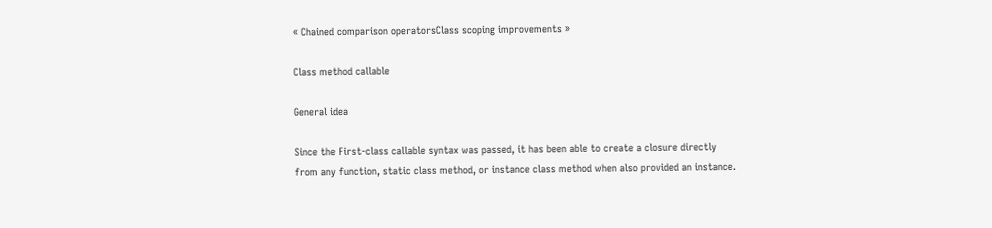« Chained comparison operatorsClass scoping improvements »

Class method callable

General idea

Since the First-class callable syntax was passed, it has been able to create a closure directly from any function, static class method, or instance class method when also provided an instance.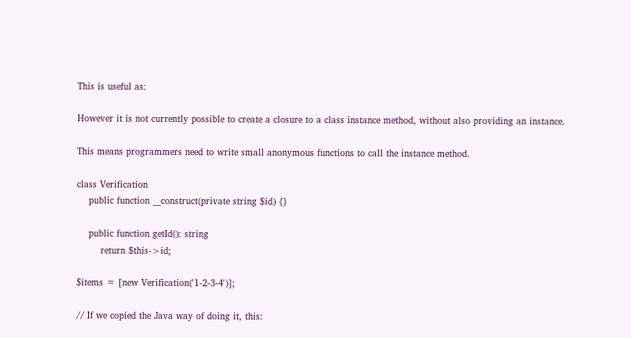This is useful as:

However it is not currently possible to create a closure to a class instance method, without also providing an instance.

This means programmers need to write small anonymous functions to call the instance method.

class Verification
    public function __construct(private string $id) {}

    public function getId(): string
        return $this->id;

$items = [new Verification('1-2-3-4')];

// If we copied the Java way of doing it, this: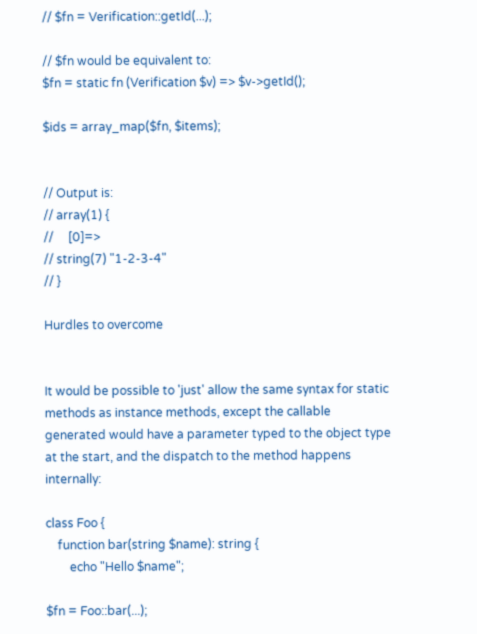// $fn = Verification::getId(...);

// $fn would be equivalent to:
$fn = static fn (Verification $v) => $v->getId();

$ids = array_map($fn, $items);


// Output is:
// array(1) {
//     [0]=>
// string(7) "1-2-3-4"
// }

Hurdles to overcome


It would be possible to 'just' allow the same syntax for static methods as instance methods, except the callable generated would have a parameter typed to the object type at the start, and the dispatch to the method happens internally:

class Foo {
    function bar(string $name): string {
        echo "Hello $name";

$fn = Foo::bar(...);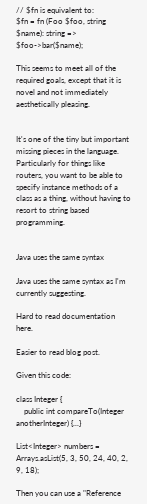// $fn is equivalent to:
$fn = fn (Foo $foo, string $name): string => $foo->bar($name);

This seems to meet all of the required goals, except that it is novel and not immediately aesthetically pleasing.


It's one of the tiny but important missing pieces in the language. Particularly for things like routers, you want to be able to specify instance methods of a class as a thing, without having to resort to string based programming.


Java uses the same syntax

Java uses the same syntax as I'm currently suggesting.

Hard to read documentation here.

Easier to read blog post.

Given this code:

class Integer {
    public int compareTo(Integer anotherInteger) {...}

List<Integer> numbers = Arrays.asList(5, 3, 50, 24, 40, 2, 9, 18);

Then you can use a "Reference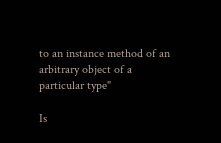to an instance method of an arbitrary object of a particular type"

Is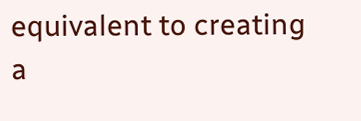equivalent to creating a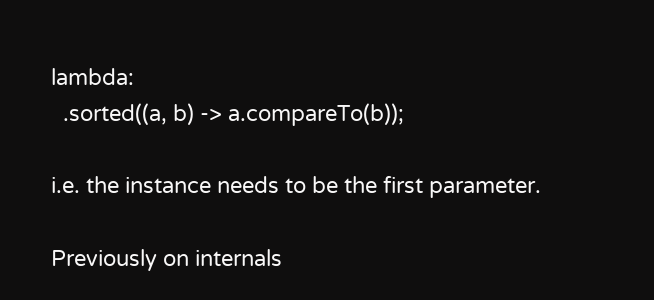lambda:
  .sorted((a, b) -> a.compareTo(b));

i.e. the instance needs to be the first parameter.

Previously on internals